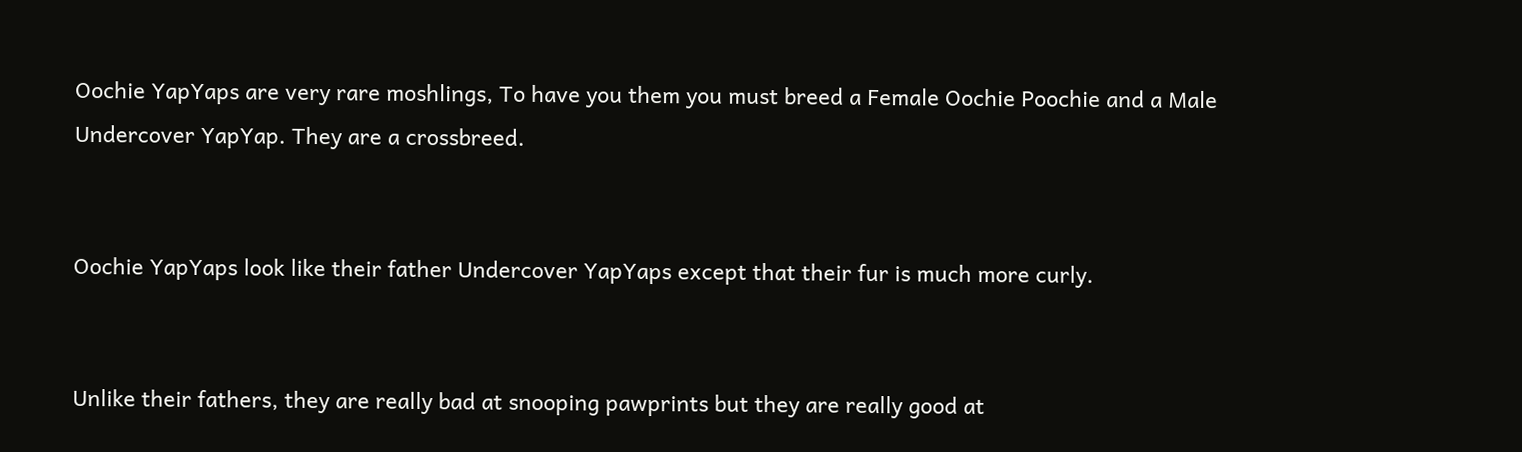Oochie YapYaps are very rare moshlings, To have you them you must breed a Female Oochie Poochie and a Male Undercover YapYap. They are a crossbreed.


Oochie YapYaps look like their father Undercover YapYaps except that their fur is much more curly.


Unlike their fathers, they are really bad at snooping pawprints but they are really good at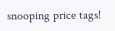snooping price tags!